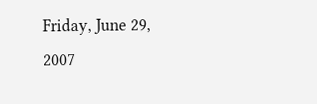Friday, June 29, 2007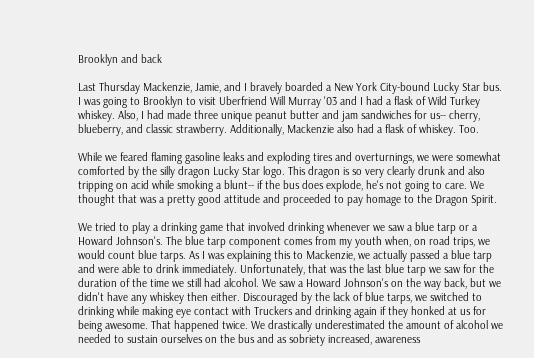Brooklyn and back

Last Thursday Mackenzie, Jamie, and I bravely boarded a New York City-bound Lucky Star bus. I was going to Brooklyn to visit Uberfriend Will Murray '03 and I had a flask of Wild Turkey whiskey. Also, I had made three unique peanut butter and jam sandwiches for us-- cherry, blueberry, and classic strawberry. Additionally, Mackenzie also had a flask of whiskey. Too.

While we feared flaming gasoline leaks and exploding tires and overturnings, we were somewhat comforted by the silly dragon Lucky Star logo. This dragon is so very clearly drunk and also tripping on acid while smoking a blunt-- if the bus does explode, he's not going to care. We thought that was a pretty good attitude and proceeded to pay homage to the Dragon Spirit.

We tried to play a drinking game that involved drinking whenever we saw a blue tarp or a Howard Johnson's. The blue tarp component comes from my youth when, on road trips, we would count blue tarps. As I was explaining this to Mackenzie, we actually passed a blue tarp and were able to drink immediately. Unfortunately, that was the last blue tarp we saw for the duration of the time we still had alcohol. We saw a Howard Johnson's on the way back, but we didn't have any whiskey then either. Discouraged by the lack of blue tarps, we switched to drinking while making eye contact with Truckers and drinking again if they honked at us for being awesome. That happened twice. We drastically underestimated the amount of alcohol we needed to sustain ourselves on the bus and as sobriety increased, awareness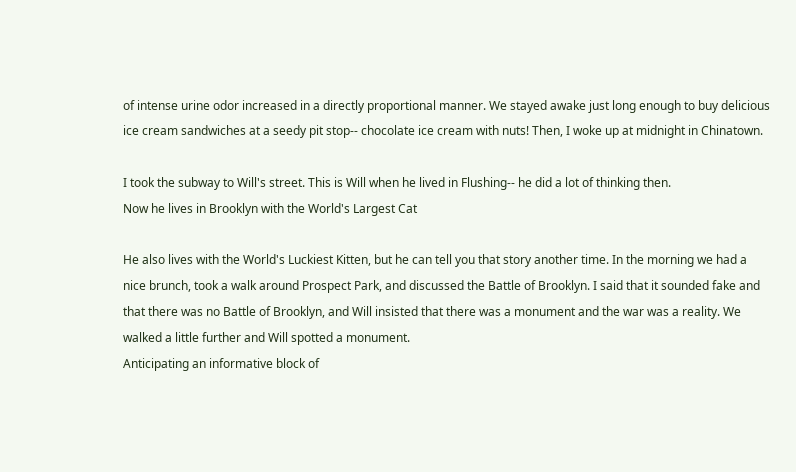of intense urine odor increased in a directly proportional manner. We stayed awake just long enough to buy delicious ice cream sandwiches at a seedy pit stop-- chocolate ice cream with nuts! Then, I woke up at midnight in Chinatown.

I took the subway to Will's street. This is Will when he lived in Flushing-- he did a lot of thinking then.
Now he lives in Brooklyn with the World's Largest Cat

He also lives with the World's Luckiest Kitten, but he can tell you that story another time. In the morning we had a nice brunch, took a walk around Prospect Park, and discussed the Battle of Brooklyn. I said that it sounded fake and that there was no Battle of Brooklyn, and Will insisted that there was a monument and the war was a reality. We walked a little further and Will spotted a monument.
Anticipating an informative block of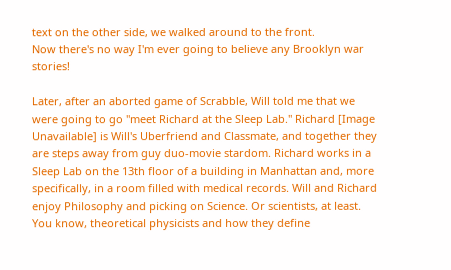text on the other side, we walked around to the front.
Now there's no way I'm ever going to believe any Brooklyn war stories!

Later, after an aborted game of Scrabble, Will told me that we were going to go "meet Richard at the Sleep Lab." Richard [Image Unavailable] is Will's Uberfriend and Classmate, and together they are steps away from guy duo-movie stardom. Richard works in a Sleep Lab on the 13th floor of a building in Manhattan and, more specifically, in a room filled with medical records. Will and Richard enjoy Philosophy and picking on Science. Or scientists, at least. You know, theoretical physicists and how they define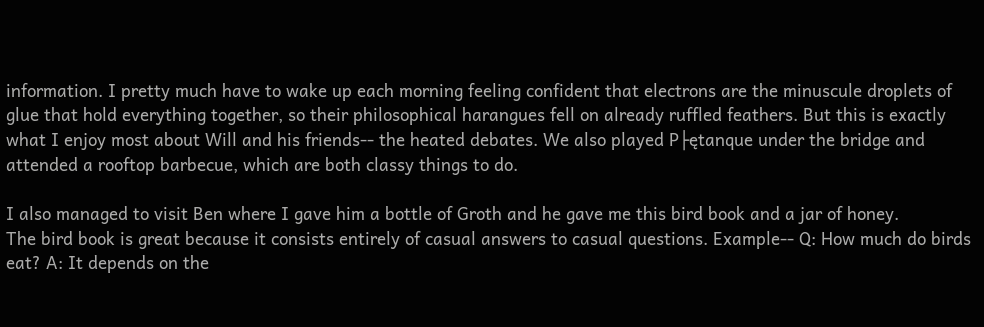information. I pretty much have to wake up each morning feeling confident that electrons are the minuscule droplets of glue that hold everything together, so their philosophical harangues fell on already ruffled feathers. But this is exactly what I enjoy most about Will and his friends-- the heated debates. We also played P├ętanque under the bridge and attended a rooftop barbecue, which are both classy things to do.

I also managed to visit Ben where I gave him a bottle of Groth and he gave me this bird book and a jar of honey.
The bird book is great because it consists entirely of casual answers to casual questions. Example-- Q: How much do birds eat? A: It depends on the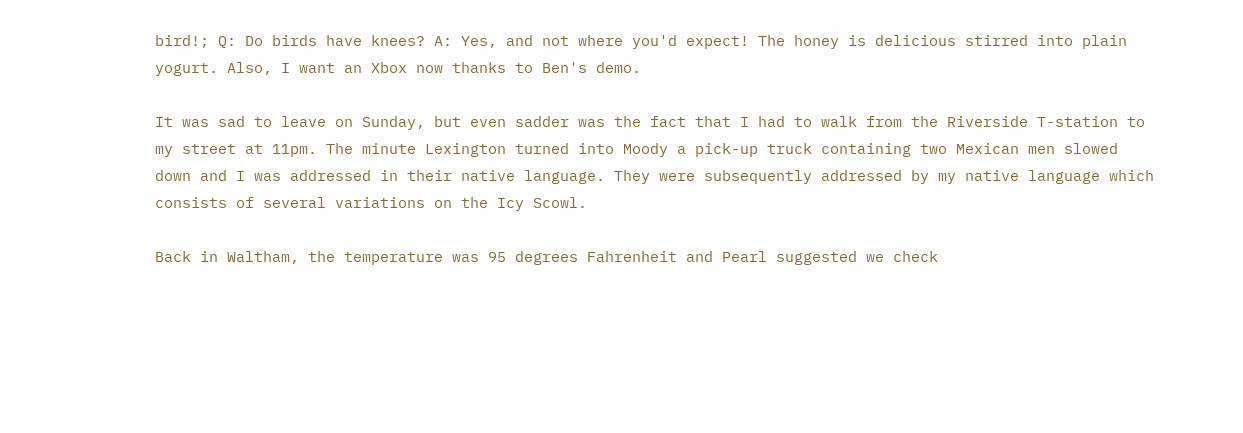bird!; Q: Do birds have knees? A: Yes, and not where you'd expect! The honey is delicious stirred into plain yogurt. Also, I want an Xbox now thanks to Ben's demo.

It was sad to leave on Sunday, but even sadder was the fact that I had to walk from the Riverside T-station to my street at 11pm. The minute Lexington turned into Moody a pick-up truck containing two Mexican men slowed down and I was addressed in their native language. They were subsequently addressed by my native language which consists of several variations on the Icy Scowl.

Back in Waltham, the temperature was 95 degrees Fahrenheit and Pearl suggested we check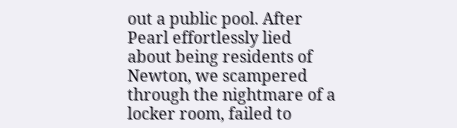out a public pool. After Pearl effortlessly lied about being residents of Newton, we scampered through the nightmare of a locker room, failed to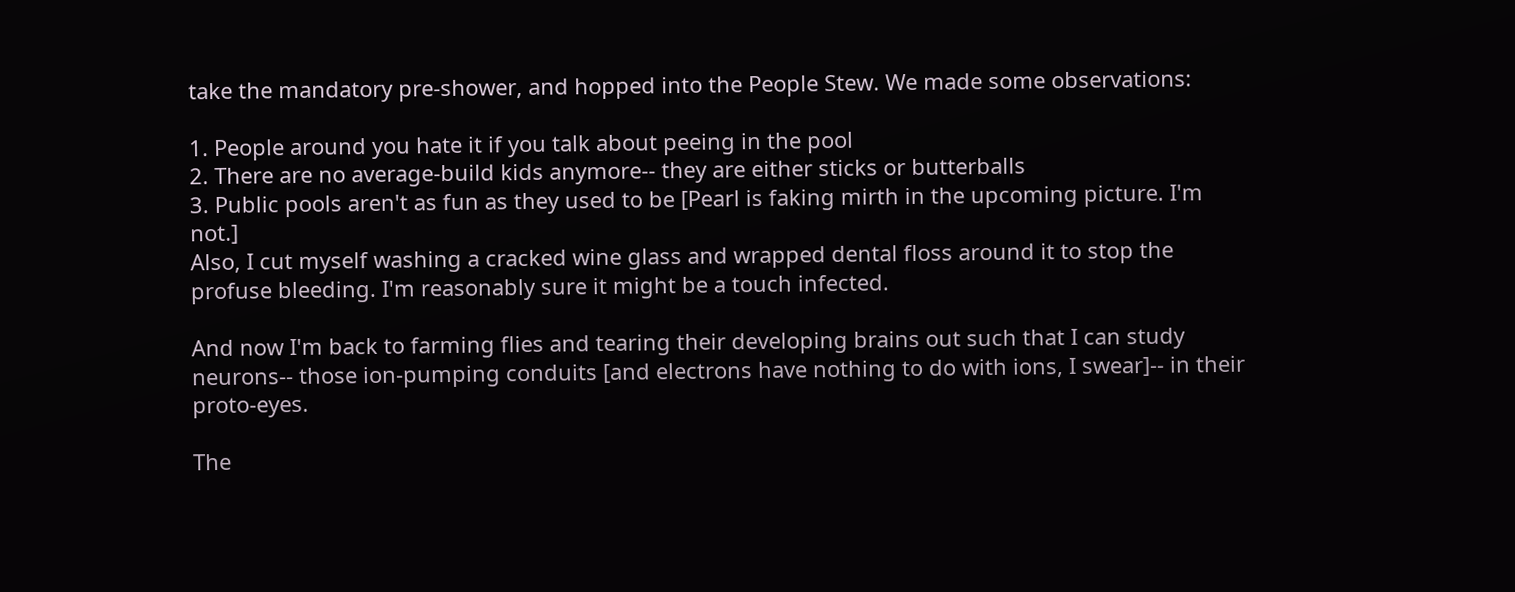take the mandatory pre-shower, and hopped into the People Stew. We made some observations:

1. People around you hate it if you talk about peeing in the pool
2. There are no average-build kids anymore-- they are either sticks or butterballs
3. Public pools aren't as fun as they used to be [Pearl is faking mirth in the upcoming picture. I'm not.]
Also, I cut myself washing a cracked wine glass and wrapped dental floss around it to stop the profuse bleeding. I'm reasonably sure it might be a touch infected.

And now I'm back to farming flies and tearing their developing brains out such that I can study neurons-- those ion-pumping conduits [and electrons have nothing to do with ions, I swear]-- in their proto-eyes.

The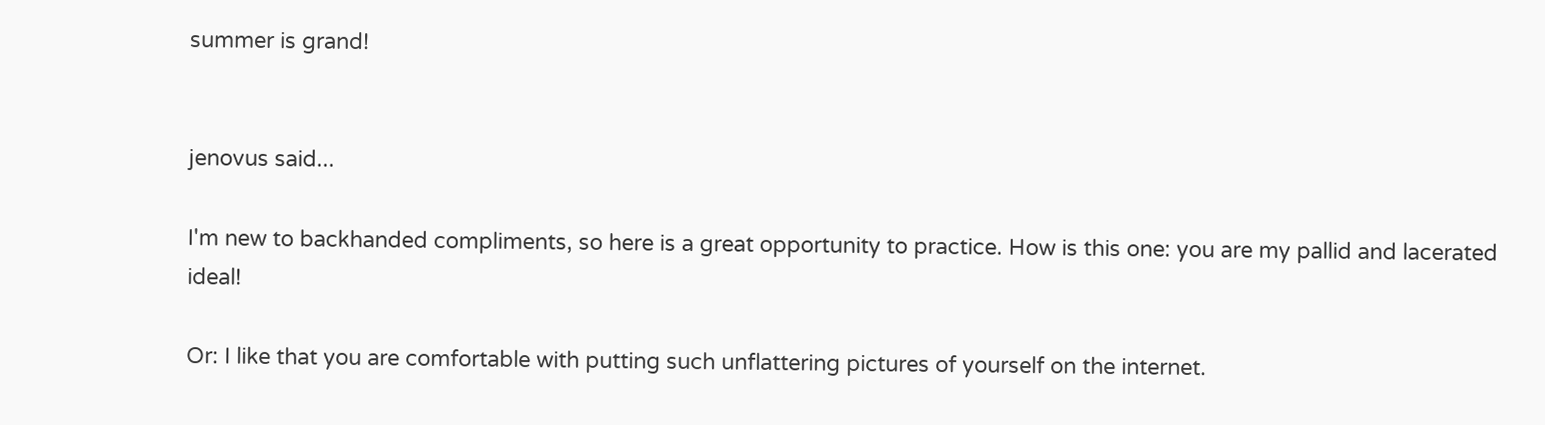summer is grand!


jenovus said...

I'm new to backhanded compliments, so here is a great opportunity to practice. How is this one: you are my pallid and lacerated ideal!

Or: I like that you are comfortable with putting such unflattering pictures of yourself on the internet.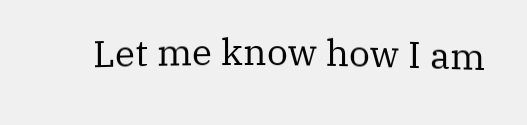Let me know how I am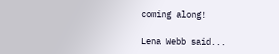coming along!

Lena Webb said...